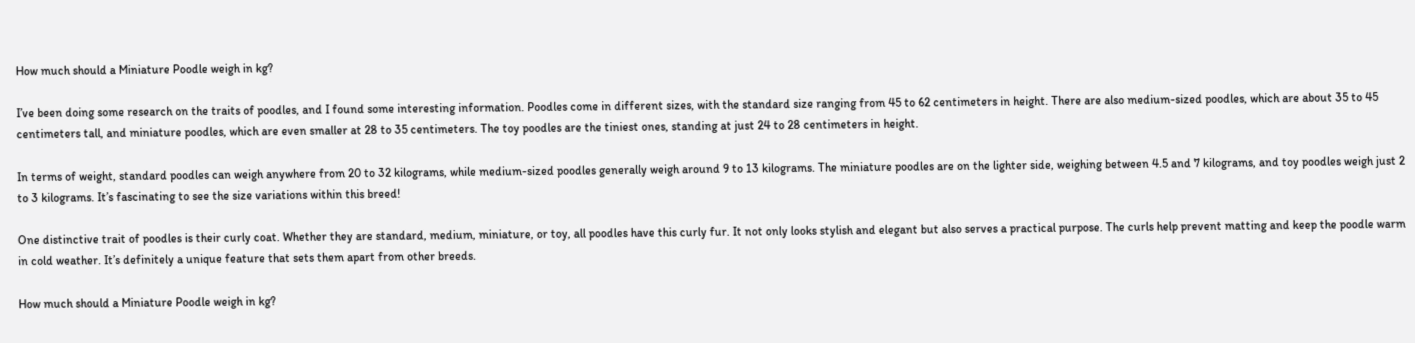How much should a Miniature Poodle weigh in kg?

I’ve been doing some research on the traits of poodles, and I found some interesting information. Poodles come in different sizes, with the standard size ranging from 45 to 62 centimeters in height. There are also medium-sized poodles, which are about 35 to 45 centimeters tall, and miniature poodles, which are even smaller at 28 to 35 centimeters. The toy poodles are the tiniest ones, standing at just 24 to 28 centimeters in height.

In terms of weight, standard poodles can weigh anywhere from 20 to 32 kilograms, while medium-sized poodles generally weigh around 9 to 13 kilograms. The miniature poodles are on the lighter side, weighing between 4.5 and 7 kilograms, and toy poodles weigh just 2 to 3 kilograms. It’s fascinating to see the size variations within this breed!

One distinctive trait of poodles is their curly coat. Whether they are standard, medium, miniature, or toy, all poodles have this curly fur. It not only looks stylish and elegant but also serves a practical purpose. The curls help prevent matting and keep the poodle warm in cold weather. It’s definitely a unique feature that sets them apart from other breeds.

How much should a Miniature Poodle weigh in kg?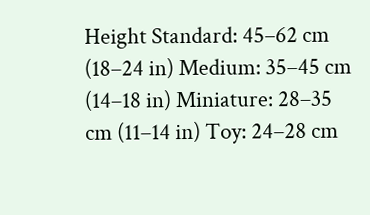Height Standard: 45–62 cm (18–24 in) Medium: 35–45 cm (14–18 in) Miniature: 28–35 cm (11–14 in) Toy: 24–28 cm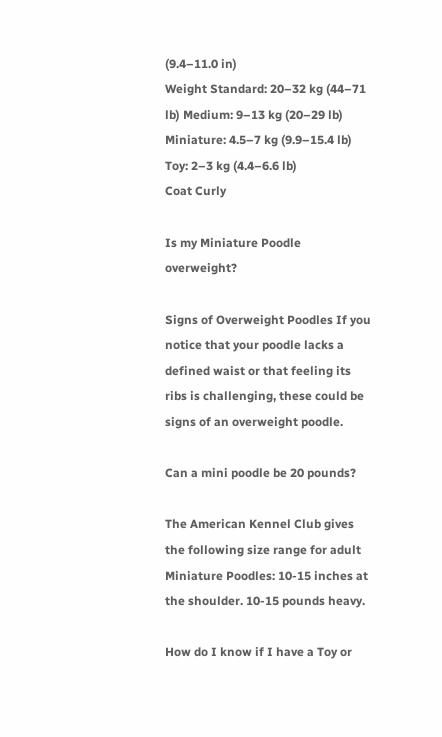(9.4–11.0 in)
Weight Standard: 20–32 kg (44–71 lb) Medium: 9–13 kg (20–29 lb) Miniature: 4.5–7 kg (9.9–15.4 lb) Toy: 2–3 kg (4.4–6.6 lb)
Coat Curly

Is my Miniature Poodle overweight?

Signs of Overweight Poodles If you notice that your poodle lacks a defined waist or that feeling its ribs is challenging, these could be signs of an overweight poodle.

Can a mini poodle be 20 pounds?

The American Kennel Club gives the following size range for adult Miniature Poodles: 10-15 inches at the shoulder. 10-15 pounds heavy.

How do I know if I have a Toy or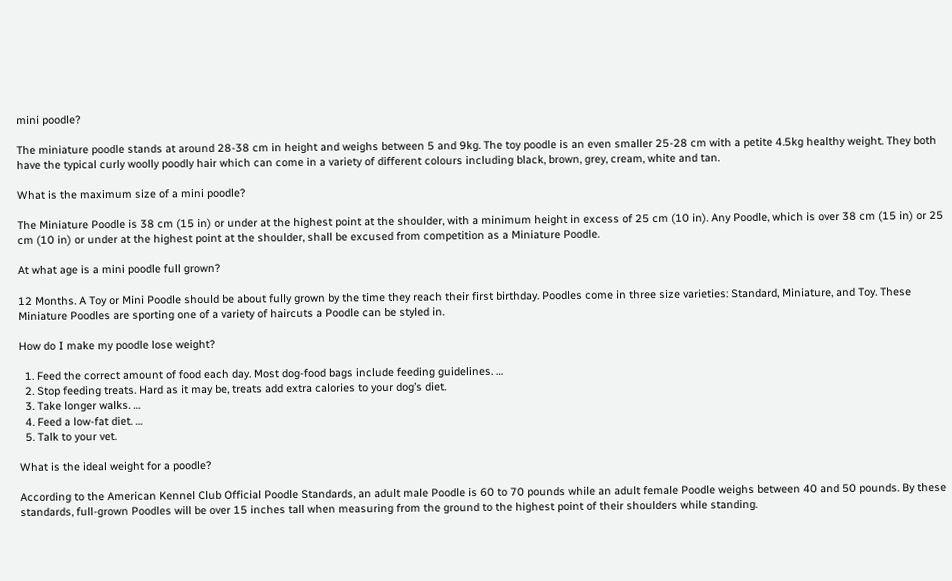mini poodle?

The miniature poodle stands at around 28-38 cm in height and weighs between 5 and 9kg. The toy poodle is an even smaller 25-28 cm with a petite 4.5kg healthy weight. They both have the typical curly woolly poodly hair which can come in a variety of different colours including black, brown, grey, cream, white and tan.

What is the maximum size of a mini poodle?

The Miniature Poodle is 38 cm (15 in) or under at the highest point at the shoulder, with a minimum height in excess of 25 cm (10 in). Any Poodle, which is over 38 cm (15 in) or 25 cm (10 in) or under at the highest point at the shoulder, shall be excused from competition as a Miniature Poodle.

At what age is a mini poodle full grown?

12 Months. A Toy or Mini Poodle should be about fully grown by the time they reach their first birthday. Poodles come in three size varieties: Standard, Miniature, and Toy. These Miniature Poodles are sporting one of a variety of haircuts a Poodle can be styled in.

How do I make my poodle lose weight?

  1. Feed the correct amount of food each day. Most dog-food bags include feeding guidelines. …
  2. Stop feeding treats. Hard as it may be, treats add extra calories to your dog’s diet.
  3. Take longer walks. …
  4. Feed a low-fat diet. …
  5. Talk to your vet.

What is the ideal weight for a poodle?

According to the American Kennel Club Official Poodle Standards, an adult male Poodle is 60 to 70 pounds while an adult female Poodle weighs between 40 and 50 pounds. By these standards, full-grown Poodles will be over 15 inches tall when measuring from the ground to the highest point of their shoulders while standing.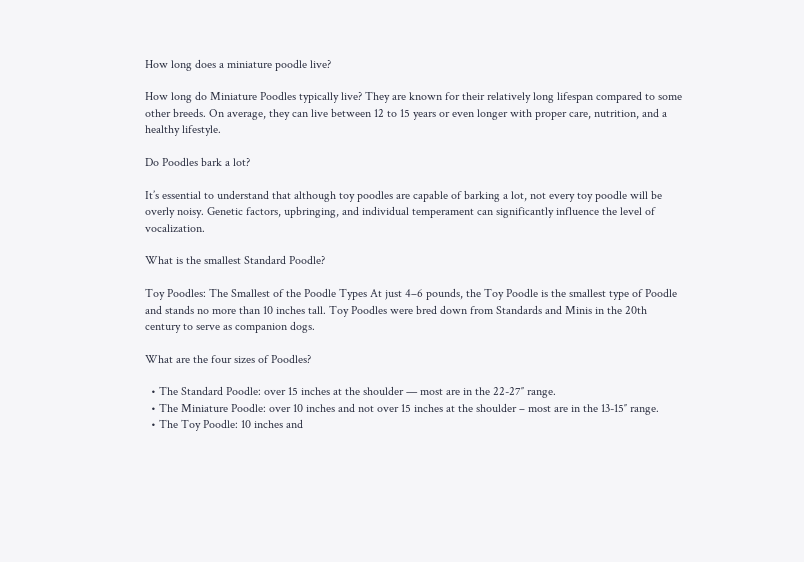How long does a miniature poodle live?

How long do Miniature Poodles typically live? They are known for their relatively long lifespan compared to some other breeds. On average, they can live between 12 to 15 years or even longer with proper care, nutrition, and a healthy lifestyle.

Do Poodles bark a lot?

It’s essential to understand that although toy poodles are capable of barking a lot, not every toy poodle will be overly noisy. Genetic factors, upbringing, and individual temperament can significantly influence the level of vocalization.

What is the smallest Standard Poodle?

Toy Poodles: The Smallest of the Poodle Types At just 4–6 pounds, the Toy Poodle is the smallest type of Poodle and stands no more than 10 inches tall. Toy Poodles were bred down from Standards and Minis in the 20th century to serve as companion dogs.

What are the four sizes of Poodles?

  • The Standard Poodle: over 15 inches at the shoulder — most are in the 22-27″ range.
  • The Miniature Poodle: over 10 inches and not over 15 inches at the shoulder – most are in the 13-15″ range.
  • The Toy Poodle: 10 inches and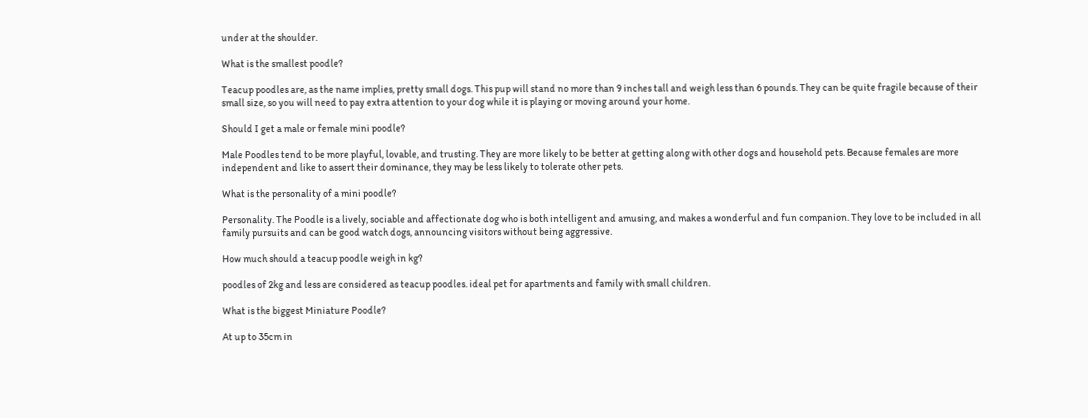under at the shoulder.

What is the smallest poodle?

Teacup poodles are, as the name implies, pretty small dogs. This pup will stand no more than 9 inches tall and weigh less than 6 pounds. They can be quite fragile because of their small size, so you will need to pay extra attention to your dog while it is playing or moving around your home.

Should I get a male or female mini poodle?

Male Poodles tend to be more playful, lovable, and trusting. They are more likely to be better at getting along with other dogs and household pets. Because females are more independent and like to assert their dominance, they may be less likely to tolerate other pets.

What is the personality of a mini poodle?

Personality. The Poodle is a lively, sociable and affectionate dog who is both intelligent and amusing, and makes a wonderful and fun companion. They love to be included in all family pursuits and can be good watch dogs, announcing visitors without being aggressive.

How much should a teacup poodle weigh in kg?

poodles of 2kg and less are considered as teacup poodles. ideal pet for apartments and family with small children.

What is the biggest Miniature Poodle?

At up to 35cm in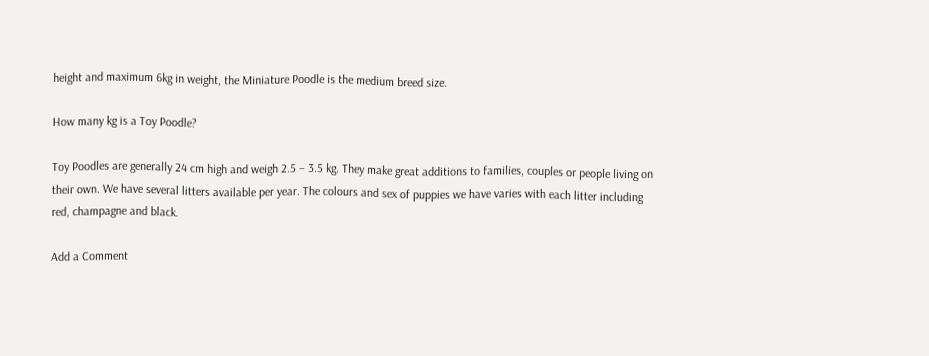height and maximum 6kg in weight, the Miniature Poodle is the medium breed size.

How many kg is a Toy Poodle?

Toy Poodles are generally 24 cm high and weigh 2.5 – 3.5 kg. They make great additions to families, couples or people living on their own. We have several litters available per year. The colours and sex of puppies we have varies with each litter including red, champagne and black.

Add a Comment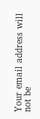Your email address will not be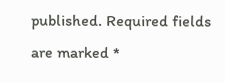published. Required fields are marked *